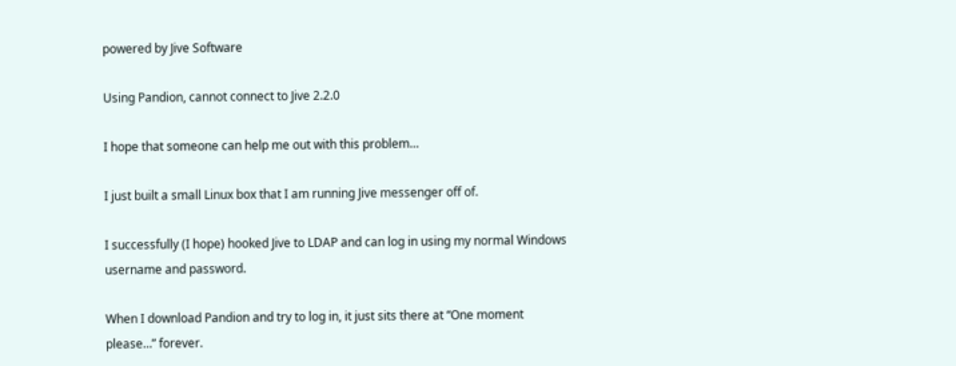powered by Jive Software

Using Pandion, cannot connect to Jive 2.2.0

I hope that someone can help me out with this problem…

I just built a small Linux box that I am running Jive messenger off of.

I successfully (I hope) hooked Jive to LDAP and can log in using my normal Windows username and password.

When I download Pandion and try to log in, it just sits there at “One moment please…” forever.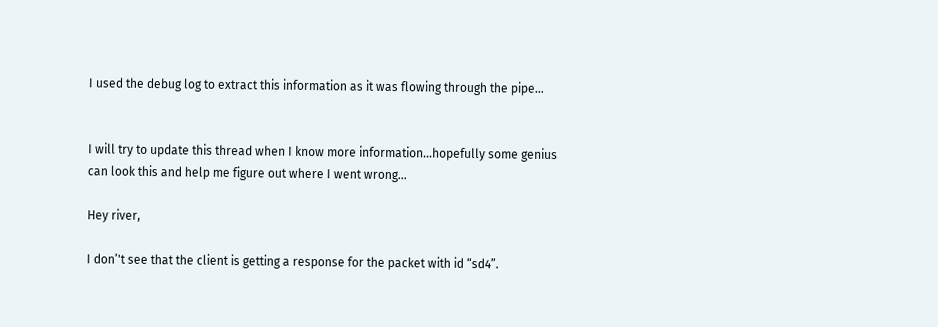I used the debug log to extract this information as it was flowing through the pipe…


I will try to update this thread when I know more information…hopefully some genius can look this and help me figure out where I went wrong…

Hey river,

I don’'t see that the client is getting a response for the packet with id “sd4”.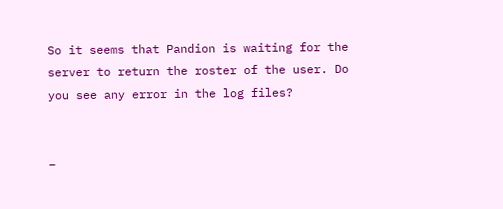So it seems that Pandion is waiting for the server to return the roster of the user. Do you see any error in the log files?


–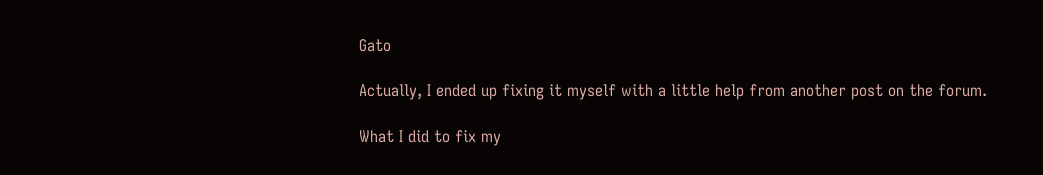Gato

Actually, I ended up fixing it myself with a little help from another post on the forum.

What I did to fix my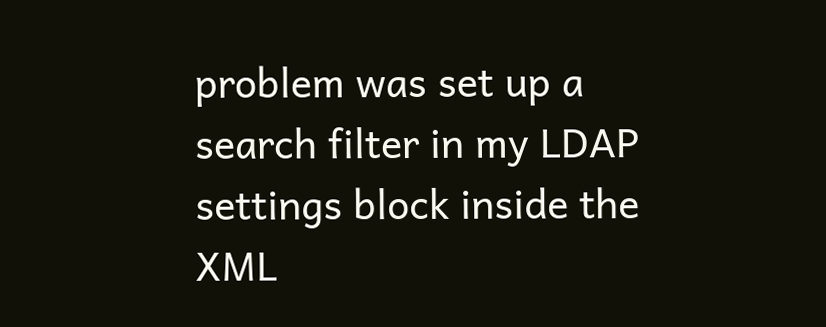problem was set up a search filter in my LDAP settings block inside the XML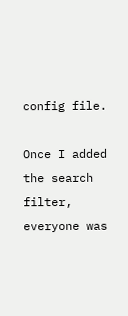config file.

Once I added the search filter, everyone was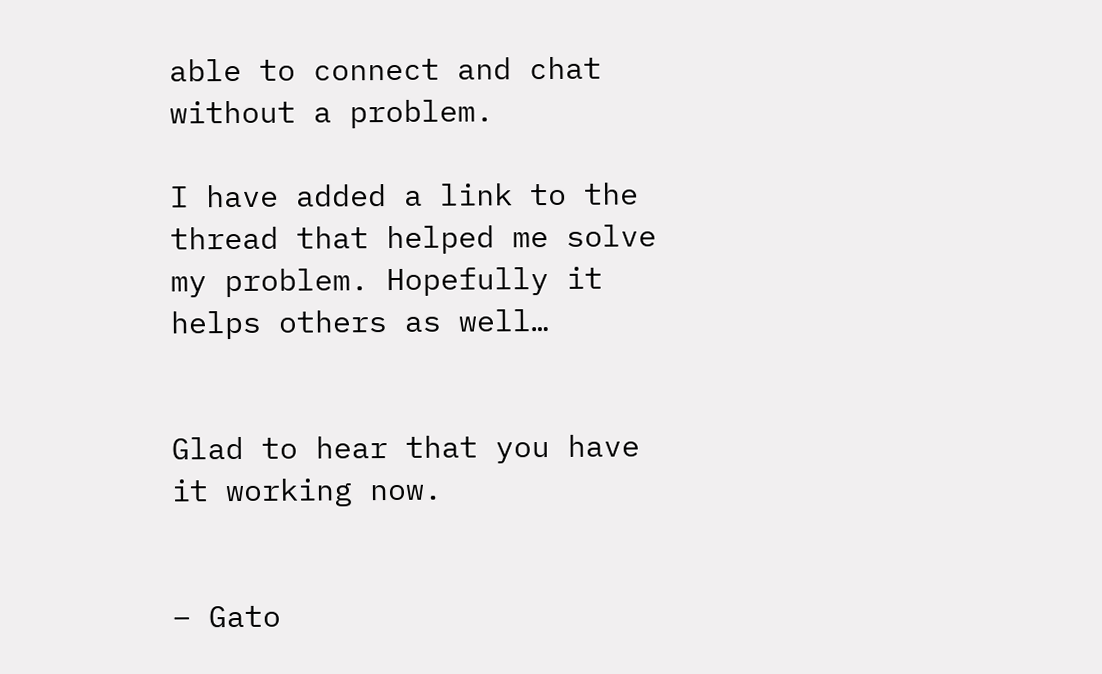able to connect and chat without a problem.

I have added a link to the thread that helped me solve my problem. Hopefully it helps others as well…


Glad to hear that you have it working now.


– Gato